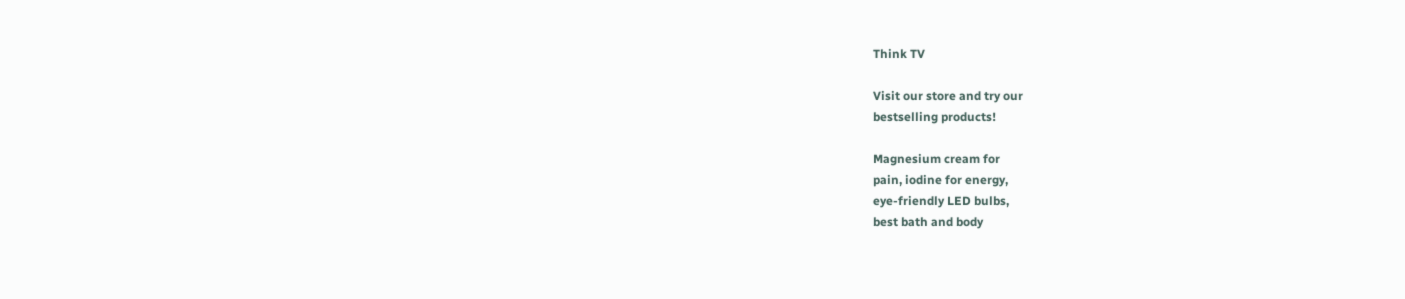Think TV

Visit our store and try our
bestselling products!

Magnesium cream for
pain, iodine for energy,
eye-friendly LED bulbs,
best bath and body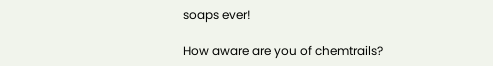soaps ever!

How aware are you of chemtrails?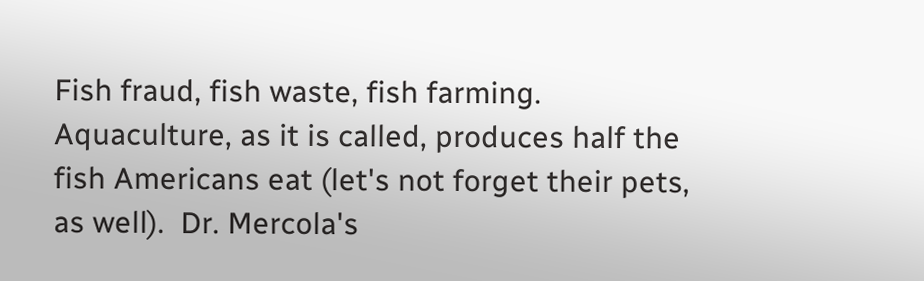Fish fraud, fish waste, fish farming.  Aquaculture, as it is called, produces half the fish Americans eat (let's not forget their pets, as well).  Dr. Mercola's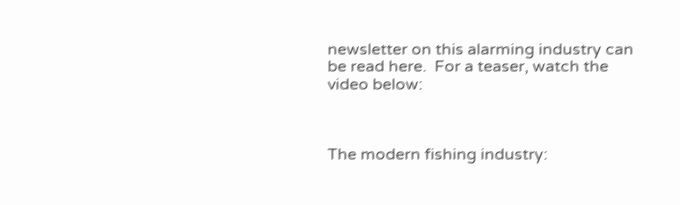newsletter on this alarming industry can be read here.  For a teaser, watch the video below:



The modern fishing industry: